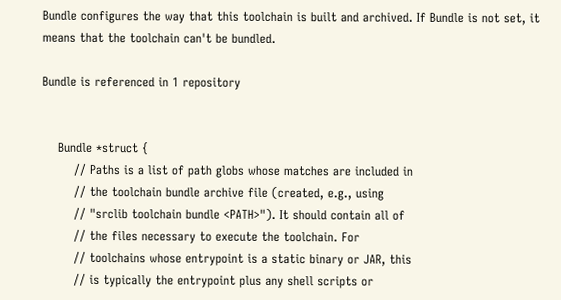Bundle configures the way that this toolchain is built and archived. If Bundle is not set, it means that the toolchain can't be bundled.

Bundle is referenced in 1 repository


    Bundle *struct {
        // Paths is a list of path globs whose matches are included in
        // the toolchain bundle archive file (created, e.g., using
        // "srclib toolchain bundle <PATH>"). It should contain all of
        // the files necessary to execute the toolchain. For
        // toolchains whose entrypoint is a static binary or JAR, this
        // is typically the entrypoint plus any shell scripts or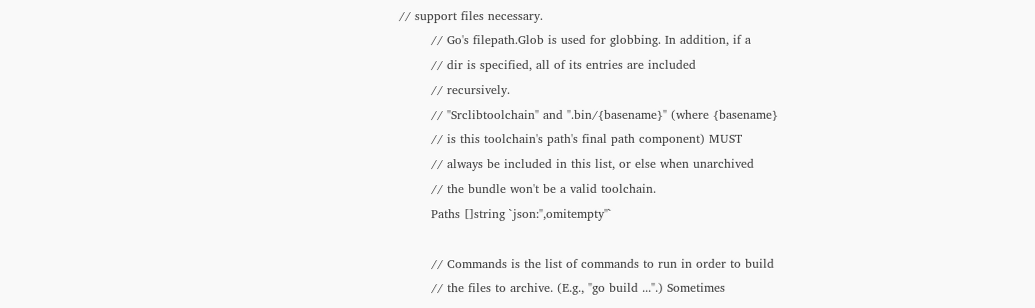// support files necessary.
        // Go's filepath.Glob is used for globbing. In addition, if a
        // dir is specified, all of its entries are included
        // recursively.
        // "Srclibtoolchain" and ".bin/{basename}" (where {basename}
        // is this toolchain's path's final path component) MUST
        // always be included in this list, or else when unarchived
        // the bundle won't be a valid toolchain.
        Paths []string `json:",omitempty"`

        // Commands is the list of commands to run in order to build
        // the files to archive. (E.g., "go build ...".) Sometimes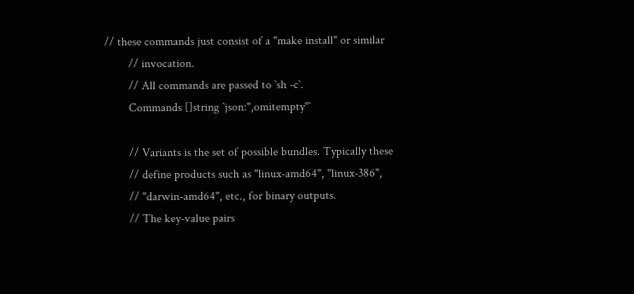// these commands just consist of a "make install" or similar
        // invocation.
        // All commands are passed to `sh -c`.
        Commands []string `json:",omitempty"`

        // Variants is the set of possible bundles. Typically these
        // define products such as "linux-amd64", "linux-386",
        // "darwin-amd64", etc., for binary outputs.
        // The key-value pairs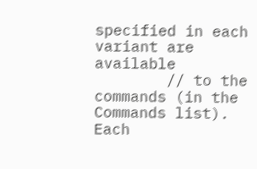specified in each variant are available
        // to the commands (in the Commands list). Each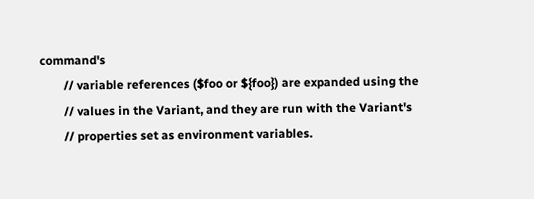command's
        // variable references ($foo or ${foo}) are expanded using the
        // values in the Variant, and they are run with the Variant's
        // properties set as environment variables.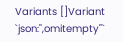Variants []Variant `json:",omitempty"`